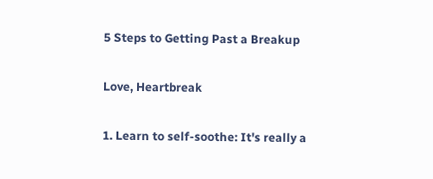5 Steps to Getting Past a Breakup

Love, Heartbreak

1. Learn to self-soothe: It's really a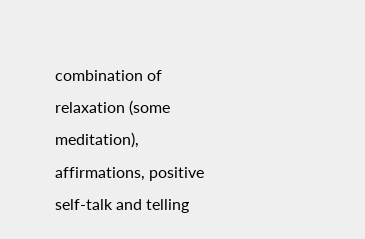combination of relaxation (some meditation), affirmations, positive self-talk and telling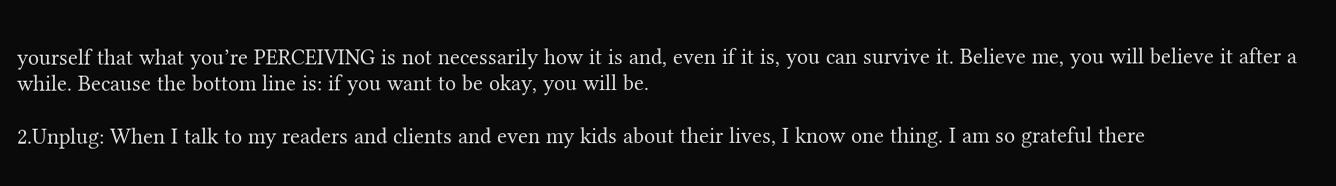yourself that what you’re PERCEIVING is not necessarily how it is and, even if it is, you can survive it. Believe me, you will believe it after a while. Because the bottom line is: if you want to be okay, you will be.

2.Unplug: When I talk to my readers and clients and even my kids about their lives, I know one thing. I am so grateful there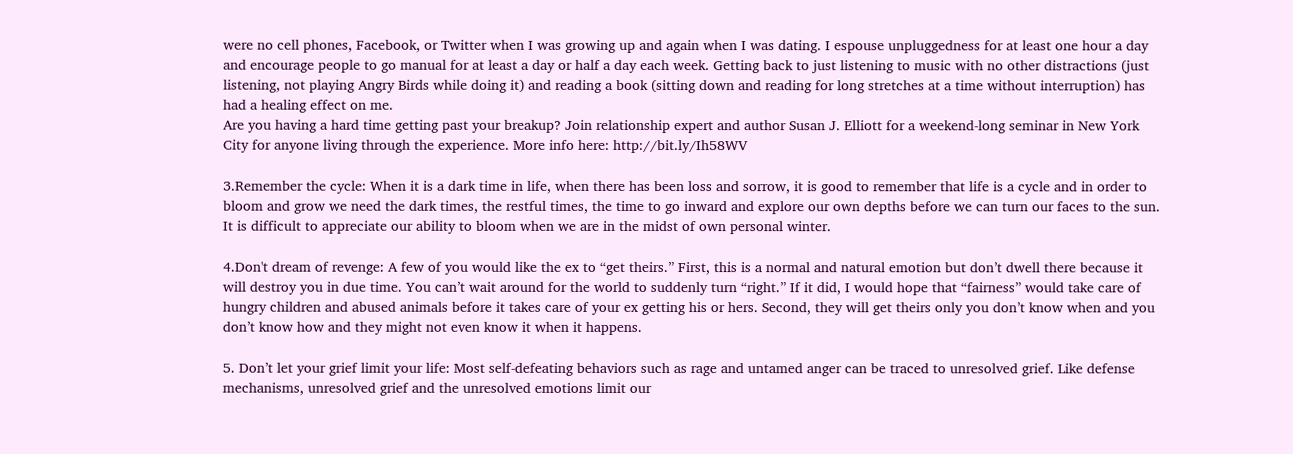were no cell phones, Facebook, or Twitter when I was growing up and again when I was dating. I espouse unpluggedness for at least one hour a day and encourage people to go manual for at least a day or half a day each week. Getting back to just listening to music with no other distractions (just listening, not playing Angry Birds while doing it) and reading a book (sitting down and reading for long stretches at a time without interruption) has had a healing effect on me.
Are you having a hard time getting past your breakup? Join relationship expert and author Susan J. Elliott for a weekend-long seminar in New York City for anyone living through the experience. More info here: http://bit.ly/Ih58WV

3.Remember the cycle: When it is a dark time in life, when there has been loss and sorrow, it is good to remember that life is a cycle and in order to bloom and grow we need the dark times, the restful times, the time to go inward and explore our own depths before we can turn our faces to the sun. It is difficult to appreciate our ability to bloom when we are in the midst of own personal winter.

4.Don't dream of revenge: A few of you would like the ex to “get theirs.” First, this is a normal and natural emotion but don’t dwell there because it will destroy you in due time. You can’t wait around for the world to suddenly turn “right.” If it did, I would hope that “fairness” would take care of hungry children and abused animals before it takes care of your ex getting his or hers. Second, they will get theirs only you don’t know when and you don’t know how and they might not even know it when it happens.

5. Don’t let your grief limit your life: Most self-defeating behaviors such as rage and untamed anger can be traced to unresolved grief. Like defense mechanisms, unresolved grief and the unresolved emotions limit our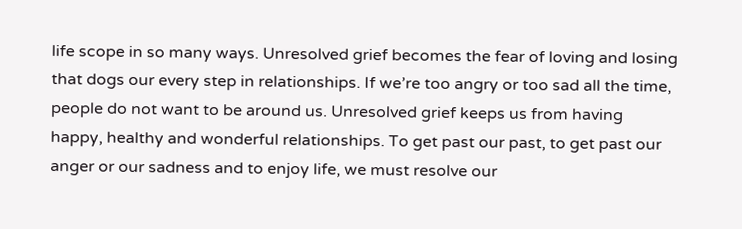life scope in so many ways. Unresolved grief becomes the fear of loving and losing that dogs our every step in relationships. If we’re too angry or too sad all the time, people do not want to be around us. Unresolved grief keeps us from having happy, healthy and wonderful relationships. To get past our past, to get past our anger or our sadness and to enjoy life, we must resolve our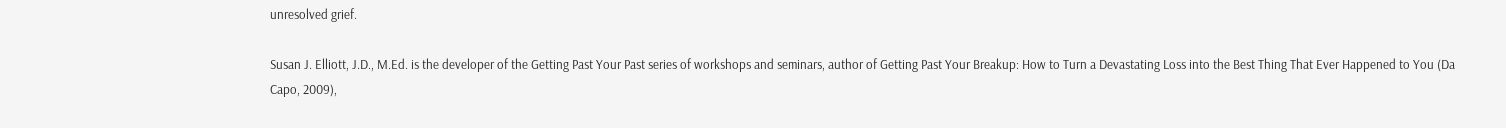unresolved grief.

Susan J. Elliott, J.D., M.Ed. is the developer of the Getting Past Your Past series of workshops and seminars, author of Getting Past Your Breakup: How to Turn a Devastating Loss into the Best Thing That Ever Happened to You (Da Capo, 2009),